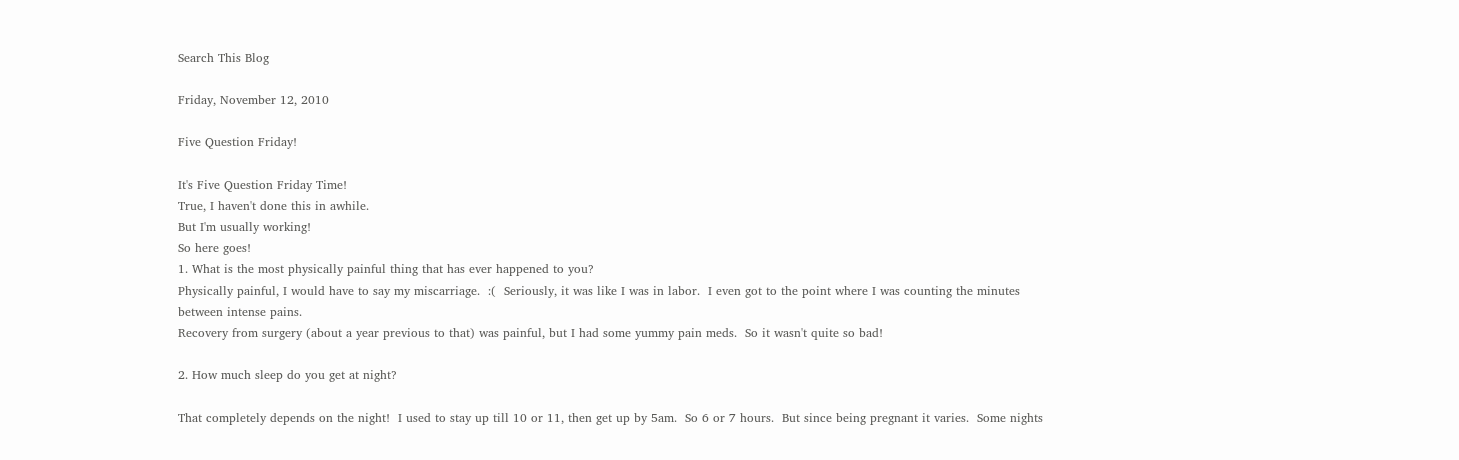Search This Blog

Friday, November 12, 2010

Five Question Friday!

It's Five Question Friday Time!
True, I haven't done this in awhile.
But I'm usually working!
So here goes!
1. What is the most physically painful thing that has ever happened to you?
Physically painful, I would have to say my miscarriage.  :(  Seriously, it was like I was in labor.  I even got to the point where I was counting the minutes between intense pains.
Recovery from surgery (about a year previous to that) was painful, but I had some yummy pain meds.  So it wasn't quite so bad!

2. How much sleep do you get at night?

That completely depends on the night!  I used to stay up till 10 or 11, then get up by 5am.  So 6 or 7 hours.  But since being pregnant it varies.  Some nights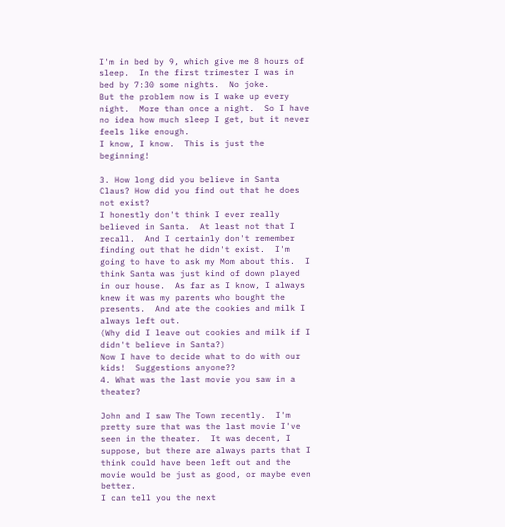I'm in bed by 9, which give me 8 hours of sleep.  In the first trimester I was in bed by 7:30 some nights.  No joke.
But the problem now is I wake up every night.  More than once a night.  So I have no idea how much sleep I get, but it never feels like enough.
I know, I know.  This is just the beginning!

3. How long did you believe in Santa Claus? How did you find out that he does not exist?
I honestly don't think I ever really believed in Santa.  At least not that I recall.  And I certainly don't remember finding out that he didn't exist.  I'm going to have to ask my Mom about this.  I think Santa was just kind of down played in our house.  As far as I know, I always knew it was my parents who bought the presents.  And ate the cookies and milk I always left out.
(Why did I leave out cookies and milk if I didn't believe in Santa?)
Now I have to decide what to do with our kids!  Suggestions anyone??
4. What was the last movie you saw in a theater?

John and I saw The Town recently.  I'm pretty sure that was the last movie I've seen in the theater.  It was decent, I suppose, but there are always parts that I think could have been left out and the movie would be just as good, or maybe even better.
I can tell you the next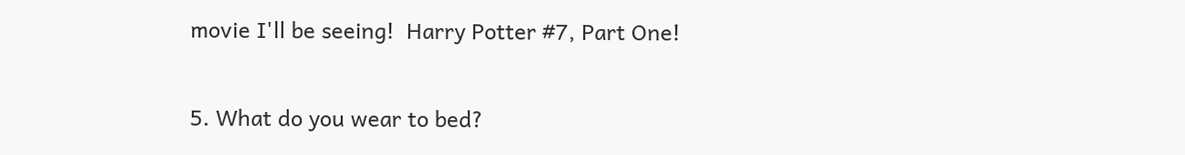movie I'll be seeing!  Harry Potter #7, Part One!

5. What do you wear to bed?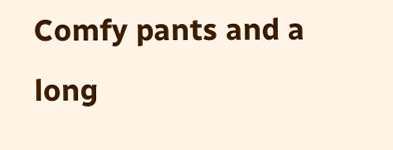Comfy pants and a long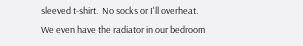sleeved t-shirt.  No socks or I'll overheat.  We even have the radiator in our bedroom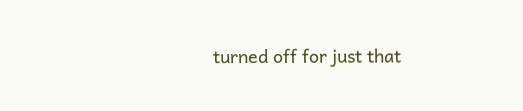turned off for just that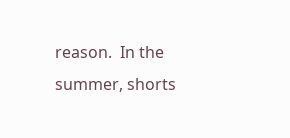reason.  In the summer, shorts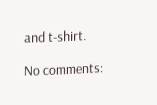and t-shirt.

No comments: